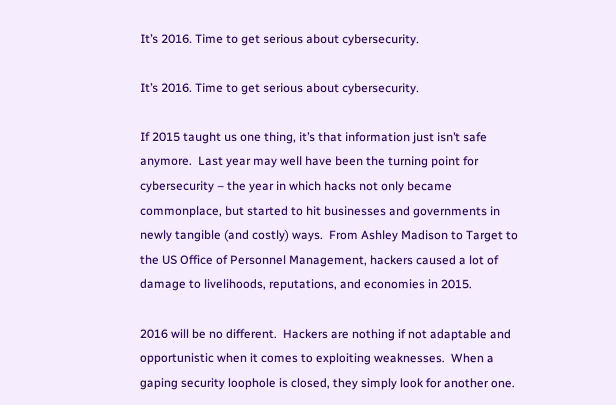It’s 2016. Time to get serious about cybersecurity.

It’s 2016. Time to get serious about cybersecurity.

If 2015 taught us one thing, it’s that information just isn’t safe anymore.  Last year may well have been the turning point for cybersecurity – the year in which hacks not only became commonplace, but started to hit businesses and governments in newly tangible (and costly) ways.  From Ashley Madison to Target to the US Office of Personnel Management, hackers caused a lot of damage to livelihoods, reputations, and economies in 2015.

2016 will be no different.  Hackers are nothing if not adaptable and opportunistic when it comes to exploiting weaknesses.  When a gaping security loophole is closed, they simply look for another one.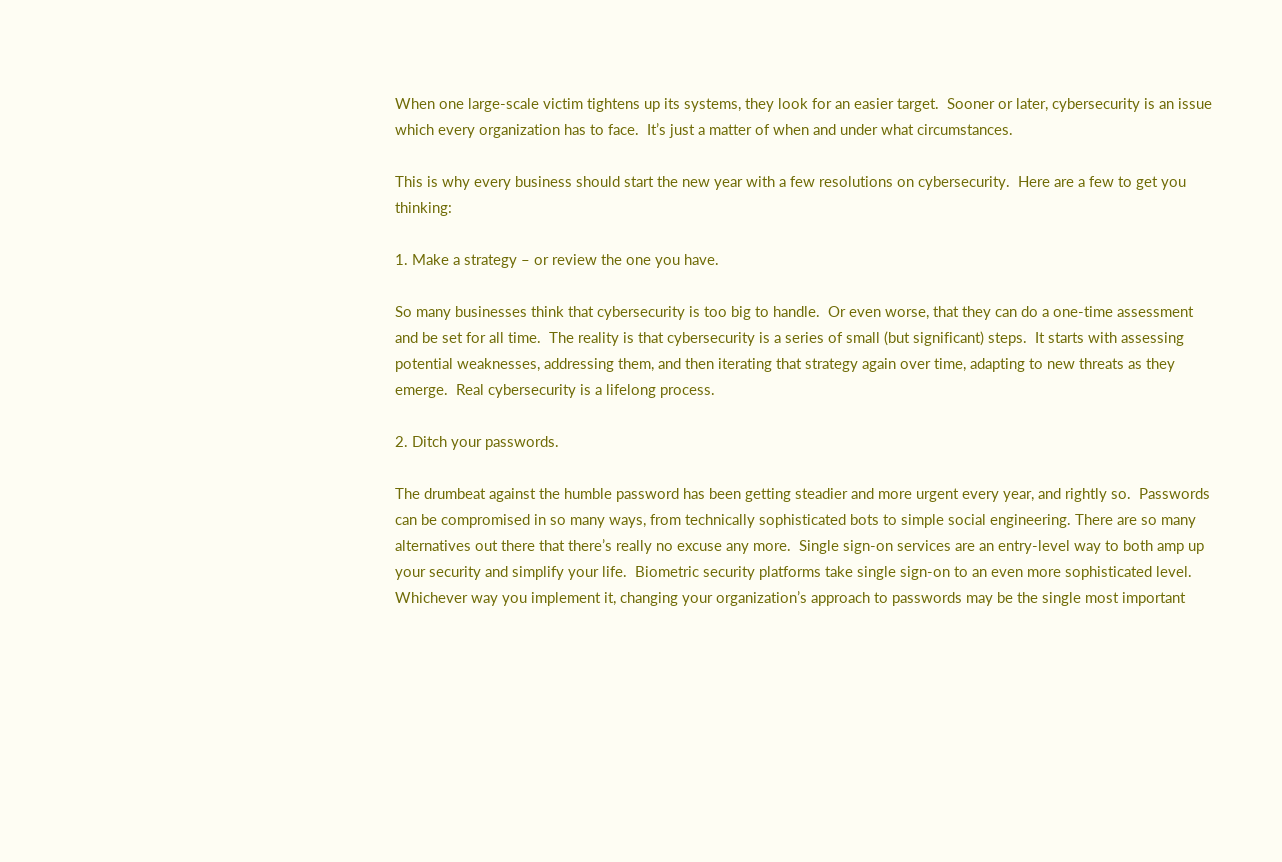When one large-scale victim tightens up its systems, they look for an easier target.  Sooner or later, cybersecurity is an issue which every organization has to face.  It’s just a matter of when and under what circumstances.

This is why every business should start the new year with a few resolutions on cybersecurity.  Here are a few to get you thinking:

1. Make a strategy – or review the one you have.

So many businesses think that cybersecurity is too big to handle.  Or even worse, that they can do a one-time assessment and be set for all time.  The reality is that cybersecurity is a series of small (but significant) steps.  It starts with assessing potential weaknesses, addressing them, and then iterating that strategy again over time, adapting to new threats as they emerge.  Real cybersecurity is a lifelong process.

2. Ditch your passwords.

The drumbeat against the humble password has been getting steadier and more urgent every year, and rightly so.  Passwords can be compromised in so many ways, from technically sophisticated bots to simple social engineering. There are so many alternatives out there that there’s really no excuse any more.  Single sign-on services are an entry-level way to both amp up your security and simplify your life.  Biometric security platforms take single sign-on to an even more sophisticated level.  Whichever way you implement it, changing your organization’s approach to passwords may be the single most important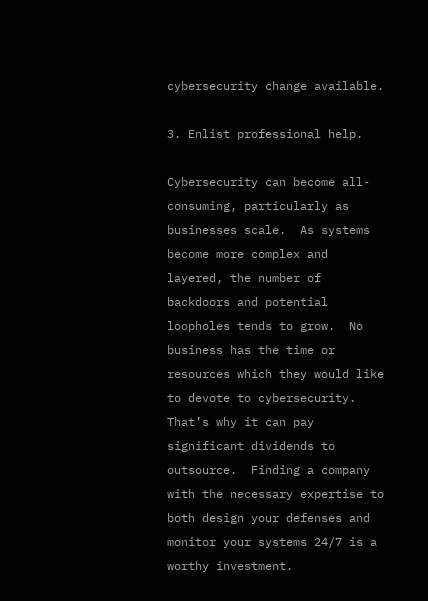cybersecurity change available.

3. Enlist professional help.

Cybersecurity can become all-consuming, particularly as businesses scale.  As systems become more complex and layered, the number of backdoors and potential loopholes tends to grow.  No business has the time or resources which they would like to devote to cybersecurity.  That’s why it can pay significant dividends to outsource.  Finding a company with the necessary expertise to both design your defenses and monitor your systems 24/7 is a worthy investment.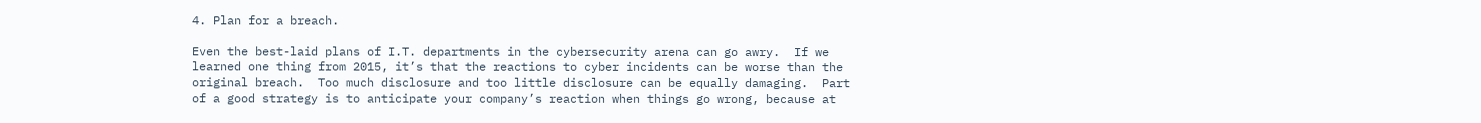4. Plan for a breach.

Even the best-laid plans of I.T. departments in the cybersecurity arena can go awry.  If we learned one thing from 2015, it’s that the reactions to cyber incidents can be worse than the original breach.  Too much disclosure and too little disclosure can be equally damaging.  Part of a good strategy is to anticipate your company’s reaction when things go wrong, because at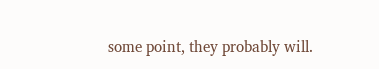some point, they probably will.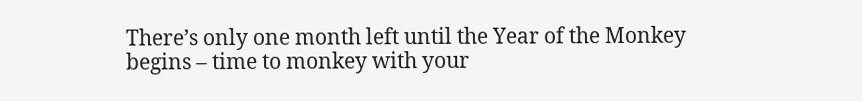There’s only one month left until the Year of the Monkey begins – time to monkey with your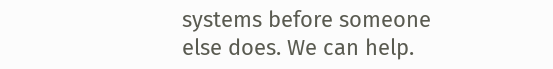systems before someone else does. We can help.